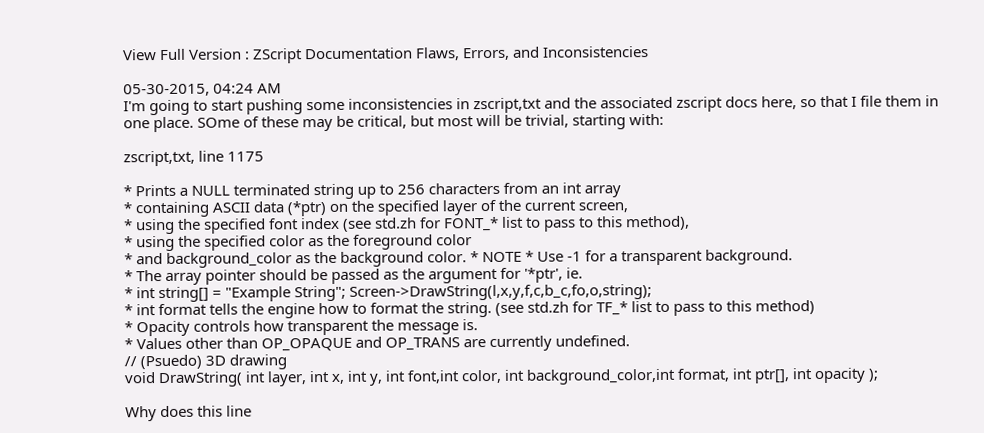View Full Version : ZScript Documentation Flaws, Errors, and Inconsistencies

05-30-2015, 04:24 AM
I'm going to start pushing some inconsistencies in zscript,txt and the associated zscript docs here, so that I file them in one place. SOme of these may be critical, but most will be trivial, starting with:

zscript,txt, line 1175

* Prints a NULL terminated string up to 256 characters from an int array
* containing ASCII data (*ptr) on the specified layer of the current screen,
* using the specified font index (see std.zh for FONT_* list to pass to this method),
* using the specified color as the foreground color
* and background_color as the background color. * NOTE * Use -1 for a transparent background.
* The array pointer should be passed as the argument for '*ptr', ie.
* int string[] = "Example String"; Screen->DrawString(l,x,y,f,c,b_c,fo,o,string);
* int format tells the engine how to format the string. (see std.zh for TF_* list to pass to this method)
* Opacity controls how transparent the message is.
* Values other than OP_OPAQUE and OP_TRANS are currently undefined.
// (Psuedo) 3D drawing
void DrawString( int layer, int x, int y, int font,int color, int background_color,int format, int ptr[], int opacity );

Why does this line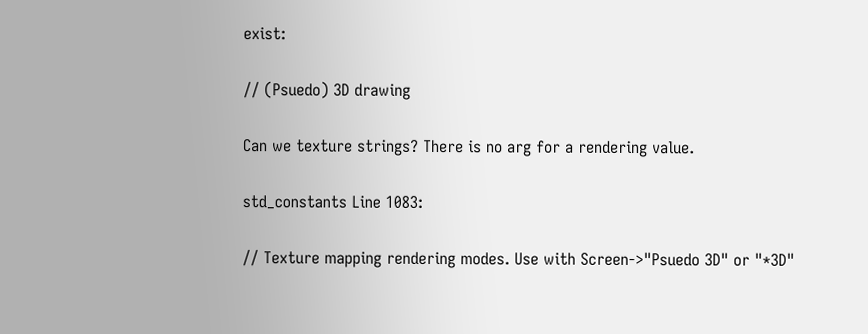exist:

// (Psuedo) 3D drawing

Can we texture strings? There is no arg for a rendering value.

std_constants Line 1083:

// Texture mapping rendering modes. Use with Screen->"Psuedo 3D" or "*3D"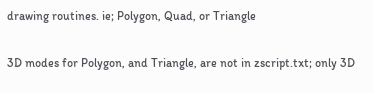drawing routines. ie; Polygon, Quad, or Triangle

3D modes for Polygon, and Triangle, are not in zscript.txt; only 3D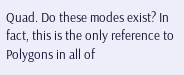Quad. Do these modes exist? In fact, this is the only reference to Polygons in all of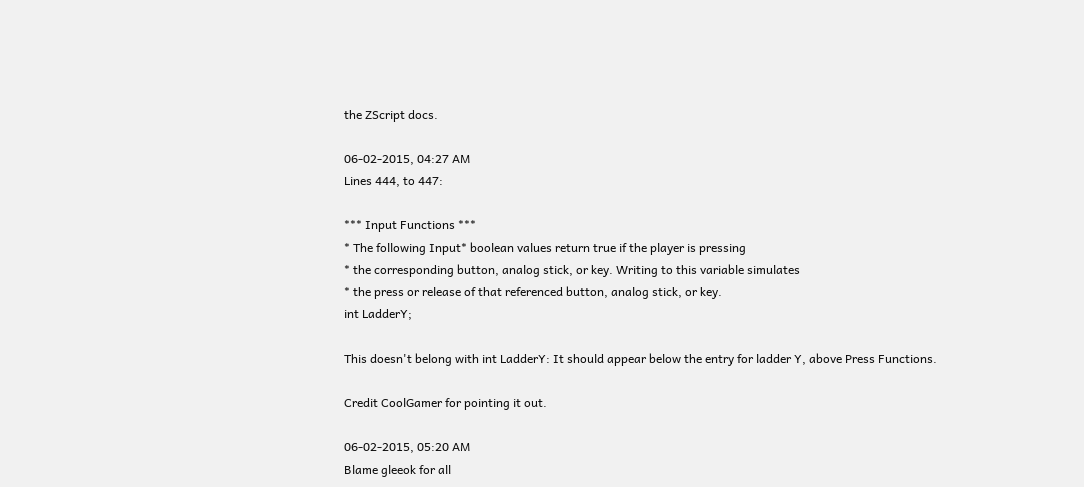the ZScript docs.

06-02-2015, 04:27 AM
Lines 444, to 447:

*** Input Functions ***
* The following Input* boolean values return true if the player is pressing
* the corresponding button, analog stick, or key. Writing to this variable simulates
* the press or release of that referenced button, analog stick, or key.
int LadderY;

This doesn't belong with int LadderY: It should appear below the entry for ladder Y, above Press Functions.

Credit CoolGamer for pointing it out.

06-02-2015, 05:20 AM
Blame gleeok for all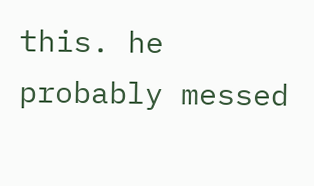this. he probably messed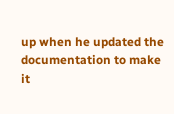up when he updated the documentation to make it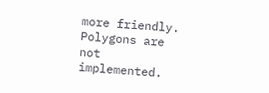more friendly. Polygons are not implemented.